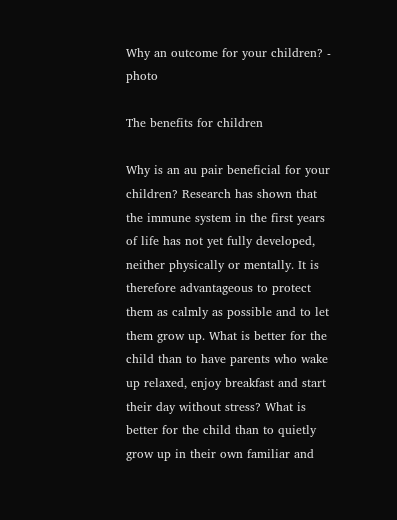Why an outcome for your children? - photo

The benefits for children

Why is an au pair beneficial for your children? Research has shown that the immune system in the first years of life has not yet fully developed, neither physically or mentally. It is therefore advantageous to protect them as calmly as possible and to let them grow up. What is better for the child than to have parents who wake up relaxed, enjoy breakfast and start their day without stress? What is better for the child than to quietly grow up in their own familiar and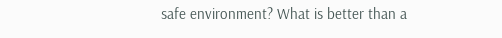safe environment? What is better than a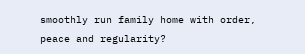smoothly run family home with order, peace and regularity?